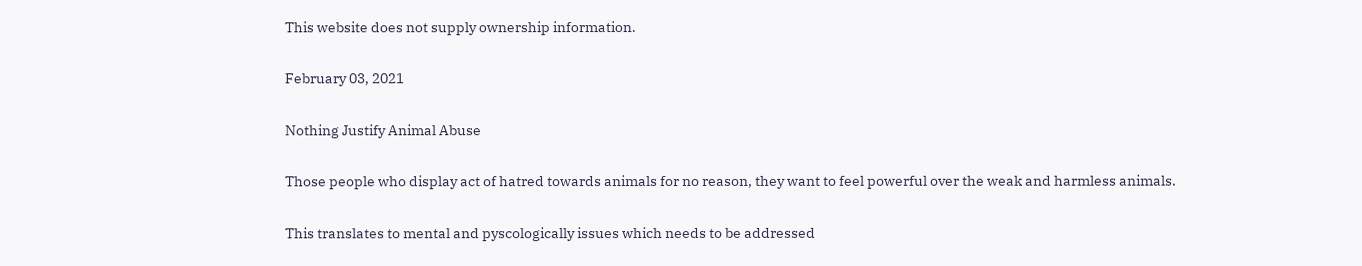This website does not supply ownership information.

February 03, 2021

Nothing Justify Animal Abuse

Those people who display act of hatred towards animals for no reason, they want to feel powerful over the weak and harmless animals.

This translates to mental and pyscologically issues which needs to be addressed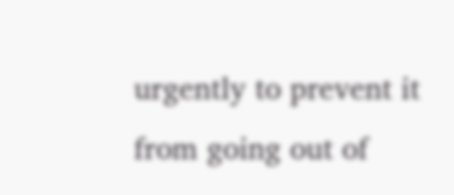urgently to prevent it from going out of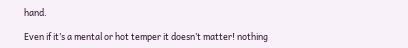hand.

Even if it’s a mental or hot temper it doesn’t matter! nothing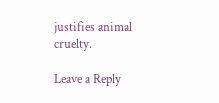justifies animal cruelty.

Leave a Reply